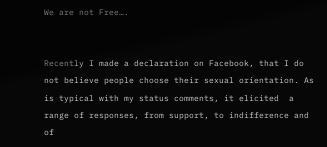We are not Free….


Recently I made a declaration on Facebook, that I do not believe people choose their sexual orientation. As is typical with my status comments, it elicited  a range of responses, from support, to indifference and of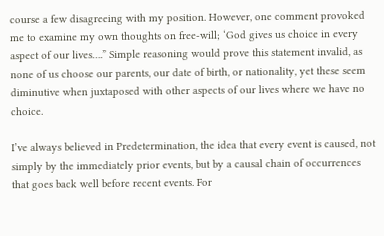course a few disagreeing with my position. However, one comment provoked me to examine my own thoughts on free-will; ‘God gives us choice in every aspect of our lives….” Simple reasoning would prove this statement invalid, as none of us choose our parents, our date of birth, or nationality, yet these seem diminutive when juxtaposed with other aspects of our lives where we have no choice.

I’ve always believed in Predetermination, the idea that every event is caused, not simply by the immediately prior events, but by a causal chain of occurrences that goes back well before recent events. For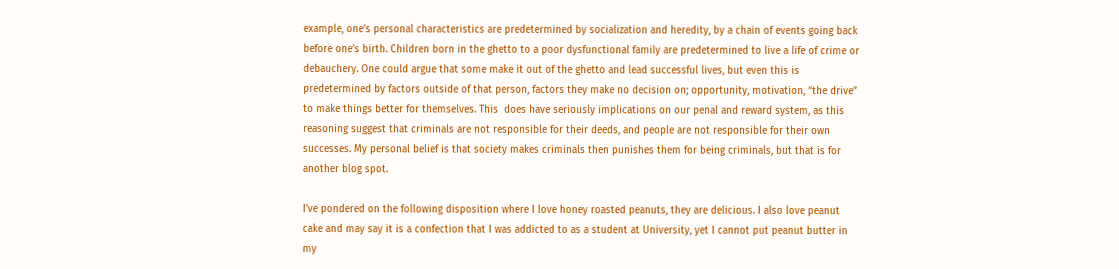example, one’s personal characteristics are predetermined by socialization and heredity, by a chain of events going back before one’s birth. Children born in the ghetto to a poor dysfunctional family are predetermined to live a life of crime or debauchery. One could argue that some make it out of the ghetto and lead successful lives, but even this is predetermined by factors outside of that person, factors they make no decision on; opportunity, motivation, “the drive” to make things better for themselves. This  does have seriously implications on our penal and reward system, as this reasoning suggest that criminals are not responsible for their deeds, and people are not responsible for their own successes. My personal belief is that society makes criminals then punishes them for being criminals, but that is for another blog spot.

I’ve pondered on the following disposition where I love honey roasted peanuts, they are delicious. I also love peanut cake and may say it is a confection that I was addicted to as a student at University, yet I cannot put peanut butter in my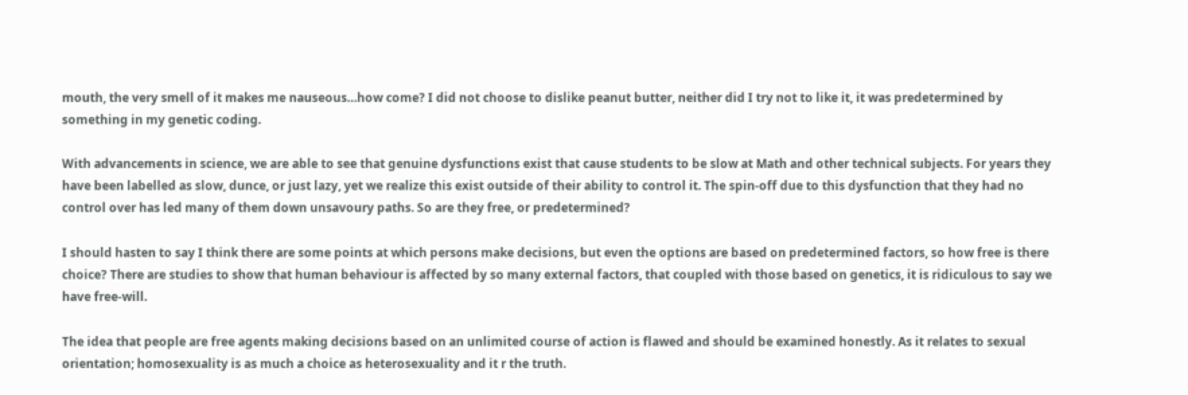mouth, the very smell of it makes me nauseous…how come? I did not choose to dislike peanut butter, neither did I try not to like it, it was predetermined by something in my genetic coding.

With advancements in science, we are able to see that genuine dysfunctions exist that cause students to be slow at Math and other technical subjects. For years they have been labelled as slow, dunce, or just lazy, yet we realize this exist outside of their ability to control it. The spin-off due to this dysfunction that they had no control over has led many of them down unsavoury paths. So are they free, or predetermined?

I should hasten to say I think there are some points at which persons make decisions, but even the options are based on predetermined factors, so how free is there choice? There are studies to show that human behaviour is affected by so many external factors, that coupled with those based on genetics, it is ridiculous to say we have free-will.

The idea that people are free agents making decisions based on an unlimited course of action is flawed and should be examined honestly. As it relates to sexual orientation; homosexuality is as much a choice as heterosexuality and it r the truth.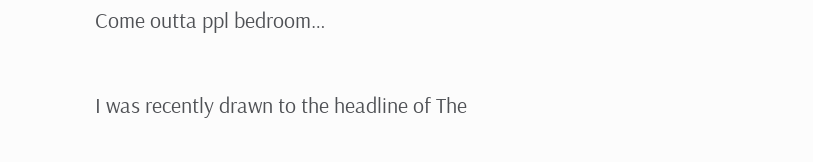Come outta ppl bedroom…


I was recently drawn to the headline of The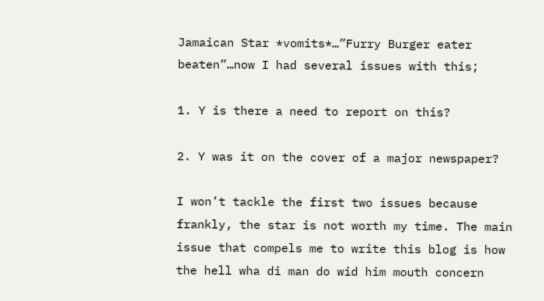Jamaican Star *vomits*…”Furry Burger eater beaten”…now I had several issues with this;

1. Y is there a need to report on this?

2. Y was it on the cover of a major newspaper?

I won’t tackle the first two issues because frankly, the star is not worth my time. The main issue that compels me to write this blog is how the hell wha di man do wid him mouth concern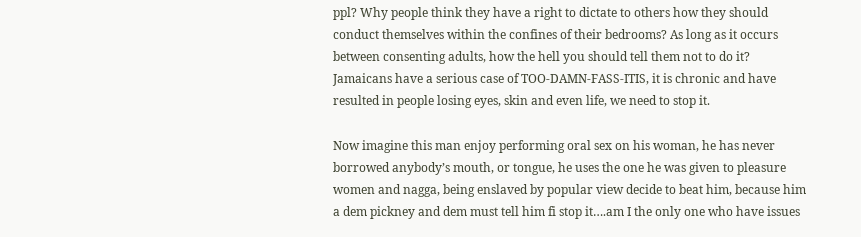ppl? Why people think they have a right to dictate to others how they should conduct themselves within the confines of their bedrooms? As long as it occurs between consenting adults, how the hell you should tell them not to do it? Jamaicans have a serious case of TOO-DAMN-FASS-ITIS, it is chronic and have resulted in people losing eyes, skin and even life, we need to stop it.

Now imagine this man enjoy performing oral sex on his woman, he has never borrowed anybody’s mouth, or tongue, he uses the one he was given to pleasure women and nagga, being enslaved by popular view decide to beat him, because him a dem pickney and dem must tell him fi stop it….am I the only one who have issues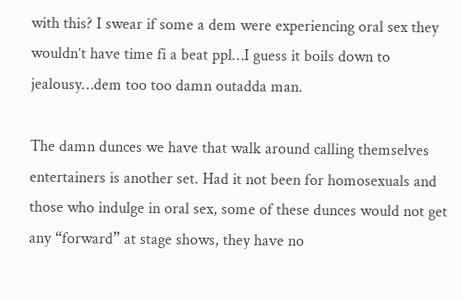with this? I swear if some a dem were experiencing oral sex they wouldn’t have time fi a beat ppl…I guess it boils down to jealousy…dem too too damn outadda man.

The damn dunces we have that walk around calling themselves entertainers is another set. Had it not been for homosexuals and those who indulge in oral sex, some of these dunces would not get any “forward” at stage shows, they have no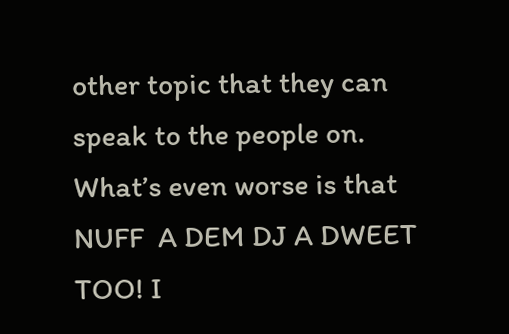other topic that they can speak to the people on. What’s even worse is that NUFF  A DEM DJ A DWEET TOO! I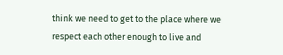think we need to get to the place where we respect each other enough to live and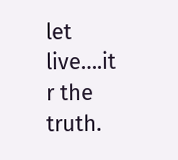let live….it r the truth.